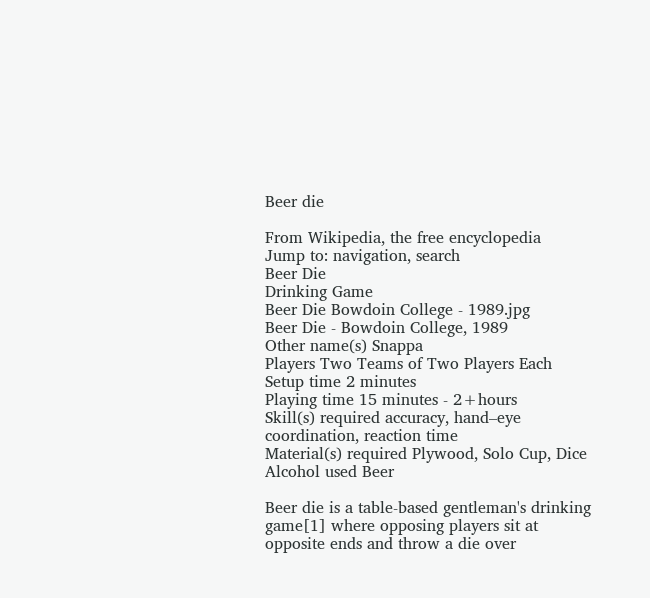Beer die

From Wikipedia, the free encyclopedia
Jump to: navigation, search
Beer Die
Drinking Game
Beer Die Bowdoin College - 1989.jpg
Beer Die - Bowdoin College, 1989
Other name(s) Snappa
Players Two Teams of Two Players Each
Setup time 2 minutes
Playing time 15 minutes - 2+hours
Skill(s) required accuracy, hand–eye coordination, reaction time
Material(s) required Plywood, Solo Cup, Dice
Alcohol used Beer

Beer die is a table-based gentleman's drinking game[1] where opposing players sit at opposite ends and throw a die over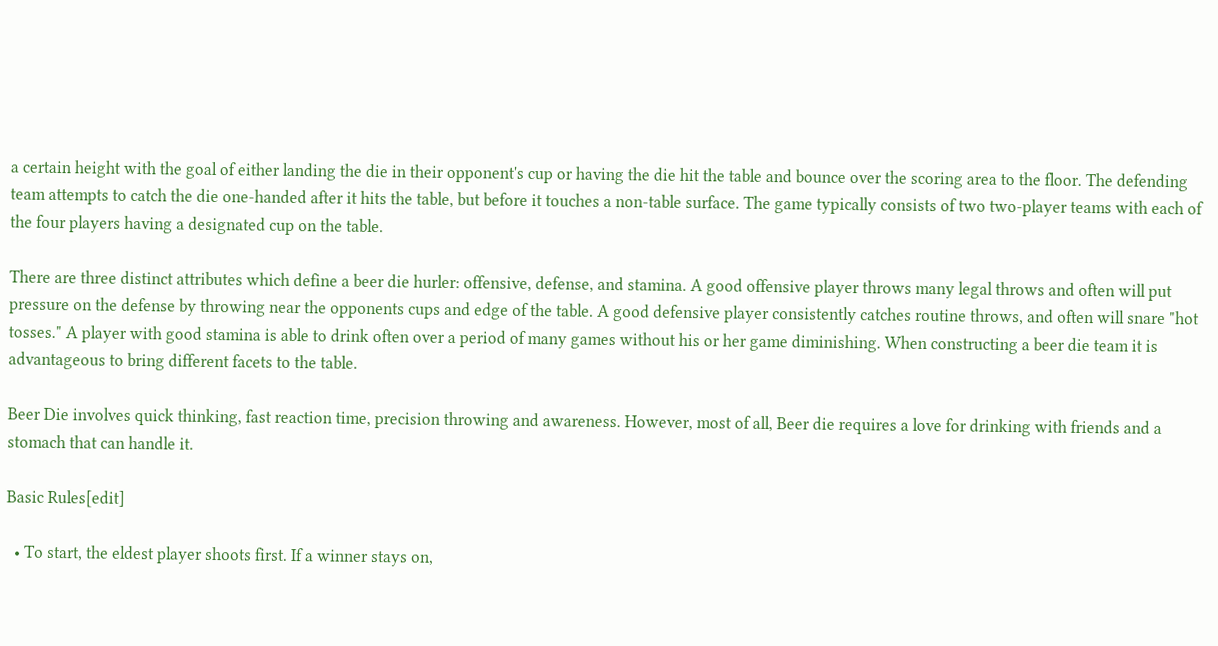a certain height with the goal of either landing the die in their opponent's cup or having the die hit the table and bounce over the scoring area to the floor. The defending team attempts to catch the die one-handed after it hits the table, but before it touches a non-table surface. The game typically consists of two two-player teams with each of the four players having a designated cup on the table.

There are three distinct attributes which define a beer die hurler: offensive, defense, and stamina. A good offensive player throws many legal throws and often will put pressure on the defense by throwing near the opponents cups and edge of the table. A good defensive player consistently catches routine throws, and often will snare "hot tosses." A player with good stamina is able to drink often over a period of many games without his or her game diminishing. When constructing a beer die team it is advantageous to bring different facets to the table.

Beer Die involves quick thinking, fast reaction time, precision throwing and awareness. However, most of all, Beer die requires a love for drinking with friends and a stomach that can handle it.

Basic Rules[edit]

  • To start, the eldest player shoots first. If a winner stays on,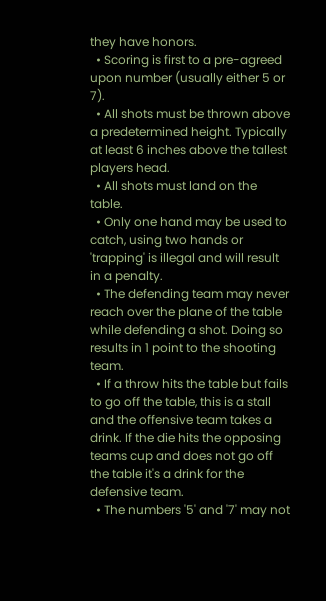they have honors.
  • Scoring is first to a pre-agreed upon number (usually either 5 or 7).
  • All shots must be thrown above a predetermined height. Typically at least 6 inches above the tallest players head.
  • All shots must land on the table.
  • Only one hand may be used to catch, using two hands or 'trapping' is illegal and will result in a penalty.
  • The defending team may never reach over the plane of the table while defending a shot. Doing so results in 1 point to the shooting team.
  • If a throw hits the table but fails to go off the table, this is a stall and the offensive team takes a drink. If the die hits the opposing teams cup and does not go off the table it's a drink for the defensive team.
  • The numbers '5' and '7' may not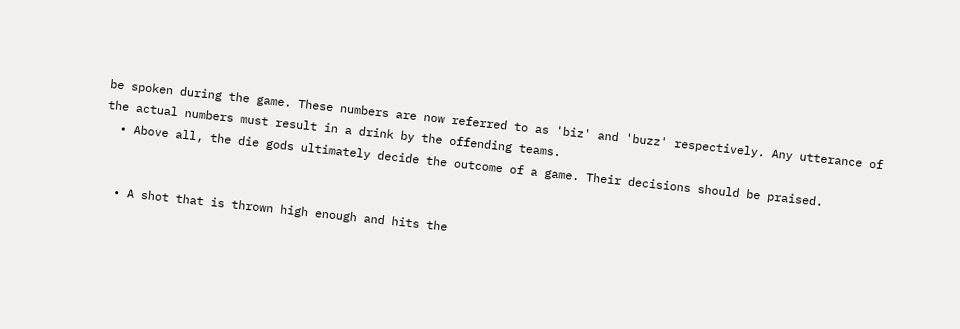be spoken during the game. These numbers are now referred to as 'biz' and 'buzz' respectively. Any utterance of the actual numbers must result in a drink by the offending teams.
  • Above all, the die gods ultimately decide the outcome of a game. Their decisions should be praised.


  • A shot that is thrown high enough and hits the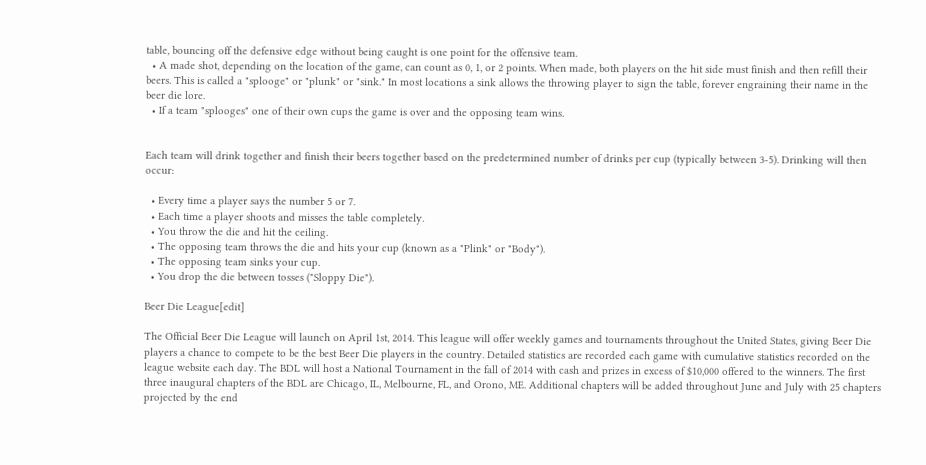table, bouncing off the defensive edge without being caught is one point for the offensive team.
  • A made shot, depending on the location of the game, can count as 0, 1, or 2 points. When made, both players on the hit side must finish and then refill their beers. This is called a "splooge" or "plunk" or "sink." In most locations a sink allows the throwing player to sign the table, forever engraining their name in the beer die lore.
  • If a team "splooges" one of their own cups the game is over and the opposing team wins.


Each team will drink together and finish their beers together based on the predetermined number of drinks per cup (typically between 3-5). Drinking will then occur:

  • Every time a player says the number 5 or 7.
  • Each time a player shoots and misses the table completely.
  • You throw the die and hit the ceiling.
  • The opposing team throws the die and hits your cup (known as a "Plink" or "Body").
  • The opposing team sinks your cup.
  • You drop the die between tosses ("Sloppy Die").

Beer Die League[edit]

The Official Beer Die League will launch on April 1st, 2014. This league will offer weekly games and tournaments throughout the United States, giving Beer Die players a chance to compete to be the best Beer Die players in the country. Detailed statistics are recorded each game with cumulative statistics recorded on the league website each day. The BDL will host a National Tournament in the fall of 2014 with cash and prizes in excess of $10,000 offered to the winners. The first three inaugural chapters of the BDL are Chicago, IL, Melbourne, FL, and Orono, ME. Additional chapters will be added throughout June and July with 25 chapters projected by the end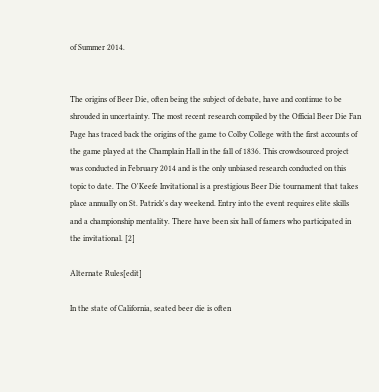of Summer 2014.


The origins of Beer Die, often being the subject of debate, have and continue to be shrouded in uncertainty. The most recent research compiled by the Official Beer Die Fan Page has traced back the origins of the game to Colby College with the first accounts of the game played at the Champlain Hall in the fall of 1836. This crowdsourced project was conducted in February 2014 and is the only unbiased research conducted on this topic to date. The O'Keefe Invitational is a prestigious Beer Die tournament that takes place annually on St. Patrick's day weekend. Entry into the event requires elite skills and a championship mentality. There have been six hall of famers who participated in the invitational. [2]

Alternate Rules[edit]

In the state of California, seated beer die is often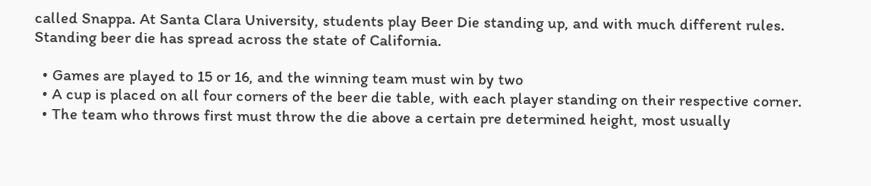called Snappa. At Santa Clara University, students play Beer Die standing up, and with much different rules. Standing beer die has spread across the state of California.

  • Games are played to 15 or 16, and the winning team must win by two
  • A cup is placed on all four corners of the beer die table, with each player standing on their respective corner.
  • The team who throws first must throw the die above a certain pre determined height, most usually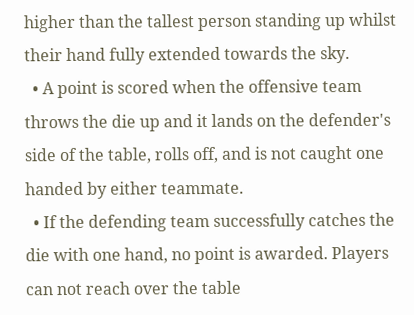higher than the tallest person standing up whilst their hand fully extended towards the sky.
  • A point is scored when the offensive team throws the die up and it lands on the defender's side of the table, rolls off, and is not caught one handed by either teammate.
  • If the defending team successfully catches the die with one hand, no point is awarded. Players can not reach over the table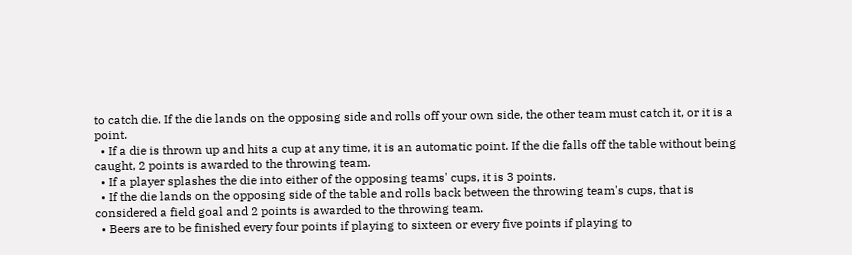to catch die. If the die lands on the opposing side and rolls off your own side, the other team must catch it, or it is a point.
  • If a die is thrown up and hits a cup at any time, it is an automatic point. If the die falls off the table without being caught, 2 points is awarded to the throwing team.
  • If a player splashes the die into either of the opposing teams' cups, it is 3 points.
  • If the die lands on the opposing side of the table and rolls back between the throwing team's cups, that is considered a field goal and 2 points is awarded to the throwing team.
  • Beers are to be finished every four points if playing to sixteen or every five points if playing to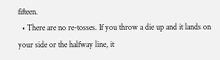fifteen.
  • There are no re-tosses. If you throw a die up and it lands on your side or the halfway line, it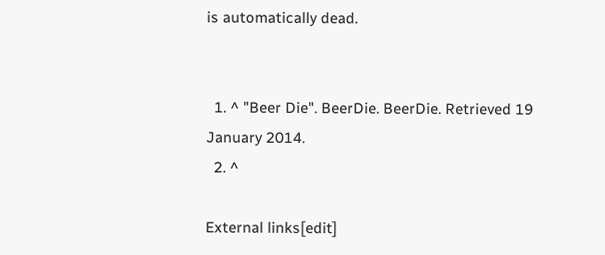is automatically dead.


  1. ^ "Beer Die". BeerDie. BeerDie. Retrieved 19 January 2014.
  2. ^

External links[edit]